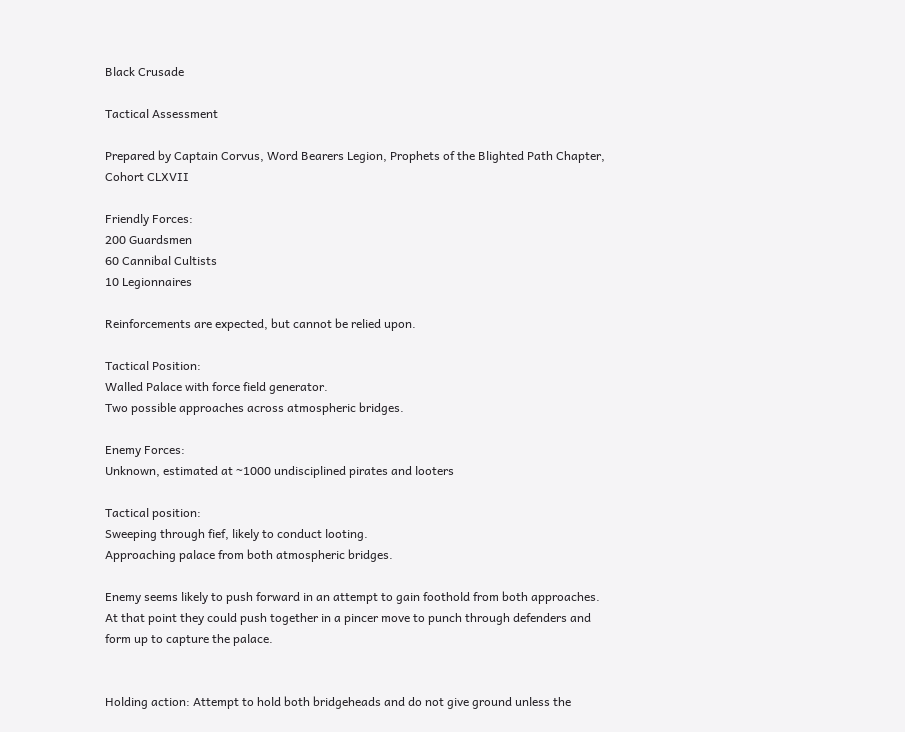Black Crusade

Tactical Assessment

Prepared by Captain Corvus, Word Bearers Legion, Prophets of the Blighted Path Chapter, Cohort CLXVII

Friendly Forces:
200 Guardsmen
60 Cannibal Cultists
10 Legionnaires

Reinforcements are expected, but cannot be relied upon.

Tactical Position:
Walled Palace with force field generator.
Two possible approaches across atmospheric bridges.

Enemy Forces:
Unknown, estimated at ~1000 undisciplined pirates and looters

Tactical position:
Sweeping through fief, likely to conduct looting.
Approaching palace from both atmospheric bridges.

Enemy seems likely to push forward in an attempt to gain foothold from both approaches. At that point they could push together in a pincer move to punch through defenders and form up to capture the palace.


Holding action: Attempt to hold both bridgeheads and do not give ground unless the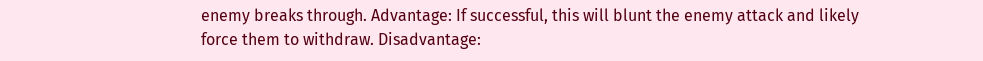enemy breaks through. Advantage: If successful, this will blunt the enemy attack and likely force them to withdraw. Disadvantage: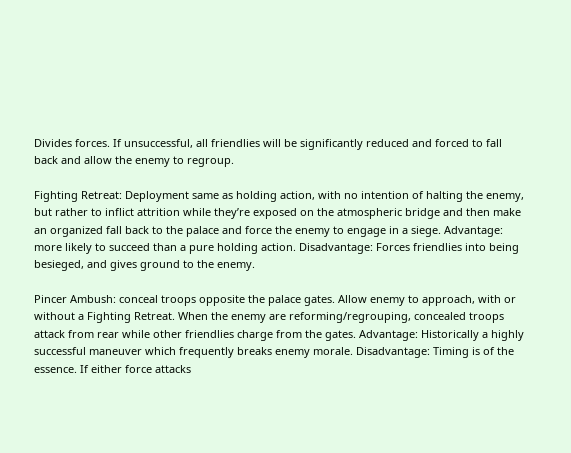Divides forces. If unsuccessful, all friendlies will be significantly reduced and forced to fall back and allow the enemy to regroup.

Fighting Retreat: Deployment same as holding action, with no intention of halting the enemy, but rather to inflict attrition while they’re exposed on the atmospheric bridge and then make an organized fall back to the palace and force the enemy to engage in a siege. Advantage: more likely to succeed than a pure holding action. Disadvantage: Forces friendlies into being besieged, and gives ground to the enemy.

Pincer Ambush: conceal troops opposite the palace gates. Allow enemy to approach, with or without a Fighting Retreat. When the enemy are reforming/regrouping, concealed troops attack from rear while other friendlies charge from the gates. Advantage: Historically a highly successful maneuver which frequently breaks enemy morale. Disadvantage: Timing is of the essence. If either force attacks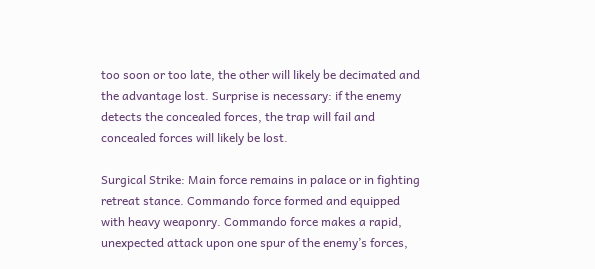too soon or too late, the other will likely be decimated and the advantage lost. Surprise is necessary: if the enemy detects the concealed forces, the trap will fail and concealed forces will likely be lost.

Surgical Strike: Main force remains in palace or in fighting retreat stance. Commando force formed and equipped with heavy weaponry. Commando force makes a rapid, unexpected attack upon one spur of the enemy’s forces,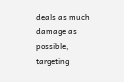deals as much damage as possible, targeting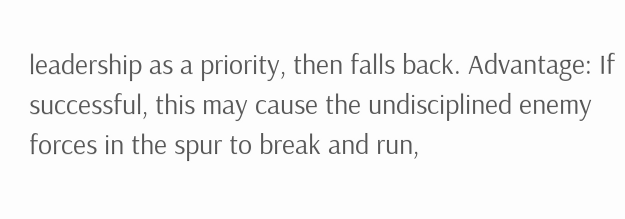leadership as a priority, then falls back. Advantage: If successful, this may cause the undisciplined enemy forces in the spur to break and run,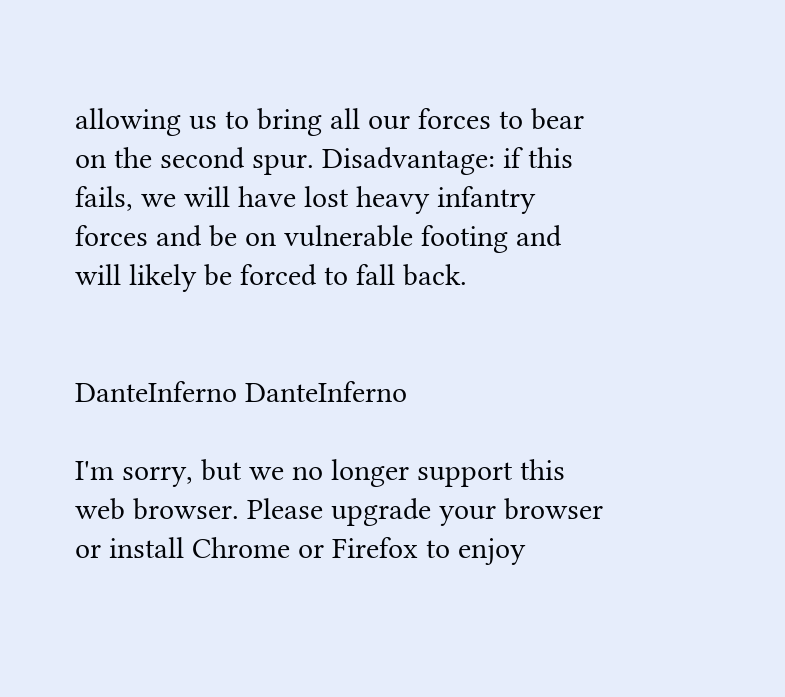allowing us to bring all our forces to bear on the second spur. Disadvantage: if this fails, we will have lost heavy infantry forces and be on vulnerable footing and will likely be forced to fall back.


DanteInferno DanteInferno

I'm sorry, but we no longer support this web browser. Please upgrade your browser or install Chrome or Firefox to enjoy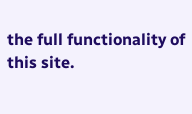the full functionality of this site.